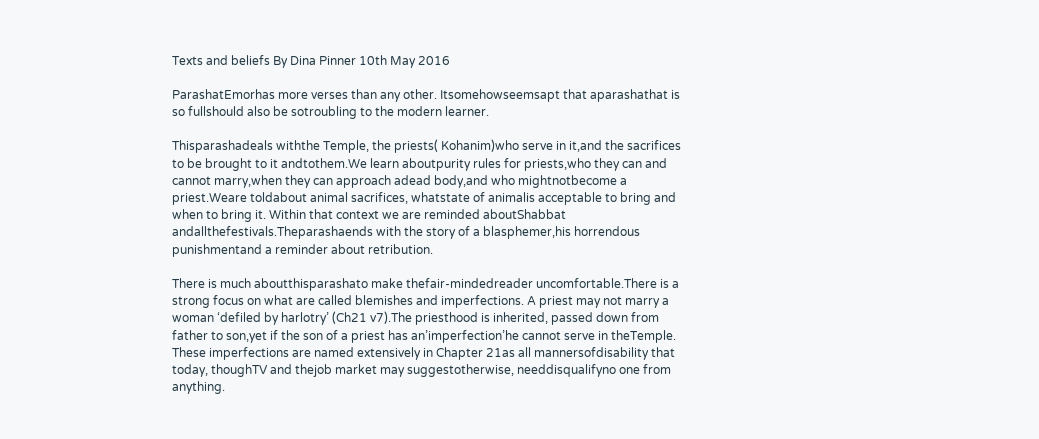Texts and beliefs By Dina Pinner 10th May 2016

ParashatEmorhas more verses than any other. Itsomehowseemsapt that aparashathat is so fullshould also be sotroubling to the modern learner.

Thisparashadeals withthe Temple, the priests( Kohanim)who serve in it,and the sacrifices to be brought to it andtothem.We learn aboutpurity rules for priests,who they can and cannot marry,when they can approach adead body,and who mightnotbecome a priest.Weare toldabout animal sacrifices, whatstate of animalis acceptable to bring and when to bring it. Within that context we are reminded aboutShabbat andallthefestivals.Theparashaends with the story of a blasphemer,his horrendous punishmentand a reminder about retribution.

There is much aboutthisparashato make thefair-mindedreader uncomfortable.There is a strong focus on what are called blemishes and imperfections. A priest may not marry a woman ‘defiled by harlotry’ (Ch21 v7).The priesthood is inherited, passed down from father to son,yet if the son of a priest has an’imperfection’he cannot serve in theTemple. These imperfections are named extensively in Chapter 21as all mannersofdisability that today, thoughTV and thejob market may suggestotherwise, needdisqualifyno one from anything.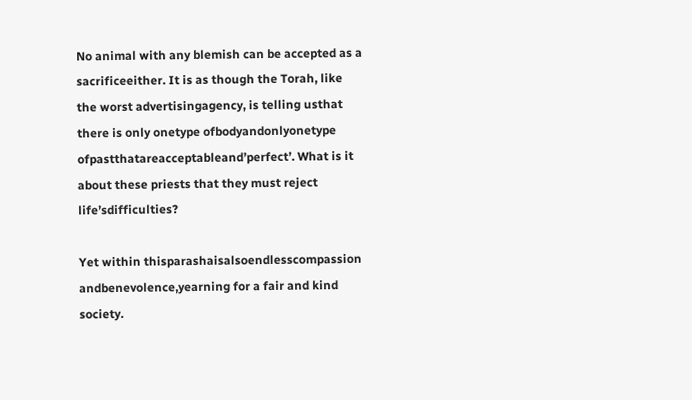No animal with any blemish can be accepted as a sacrificeeither. It is as though the Torah, like the worst advertisingagency, is telling usthat there is only onetype ofbodyandonlyonetype ofpastthatareacceptableand’perfect’. What is it about these priests that they must reject life’sdifficulties?

Yet within thisparashaisalsoendlesscompassion andbenevolence,yearning for a fair and kind society.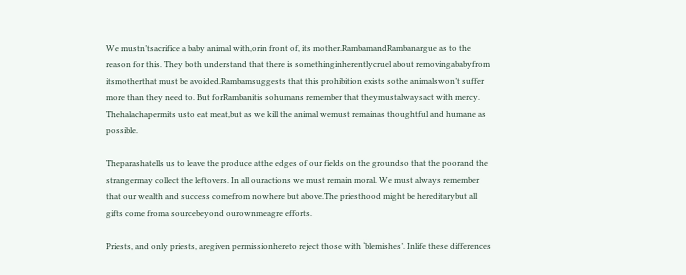We mustn’tsacrifice a baby animal with,orin front of, its mother.RambamandRambanargue as to the reason for this. They both understand that there is somethinginherentlycruel about removingababyfrom itsmotherthat must be avoided.Rambamsuggests that this prohibition exists sothe animalswon’t suffer more than they need to. But forRambanitis sohumans remember that theymustalwaysact with mercy. Thehalachapermits usto eat meat,but as we kill the animal wemust remainas thoughtful and humane as possible.

Theparashatells us to leave the produce atthe edges of our fields on the groundso that the poorand the strangermay collect the leftovers. In all ouractions we must remain moral. We must always remember that our wealth and success comefrom nowhere but above.The priesthood might be hereditarybut all gifts come froma sourcebeyond ourownmeagre efforts.

Priests, and only priests, aregiven permissionhereto reject those with ‘blemishes’. Inlife these differences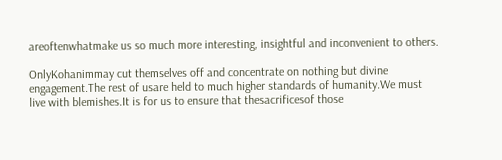areoftenwhatmake us so much more interesting, insightful and inconvenient to others.

OnlyKohanimmay cut themselves off and concentrate on nothing but divine engagement.The rest of usare held to much higher standards of humanity.We must live with blemishes.It is for us to ensure that thesacrificesof those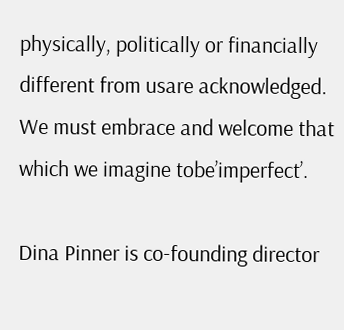physically, politically or financially different from usare acknowledged. We must embrace and welcome that which we imagine tobe’imperfect’.

Dina Pinner is co-founding director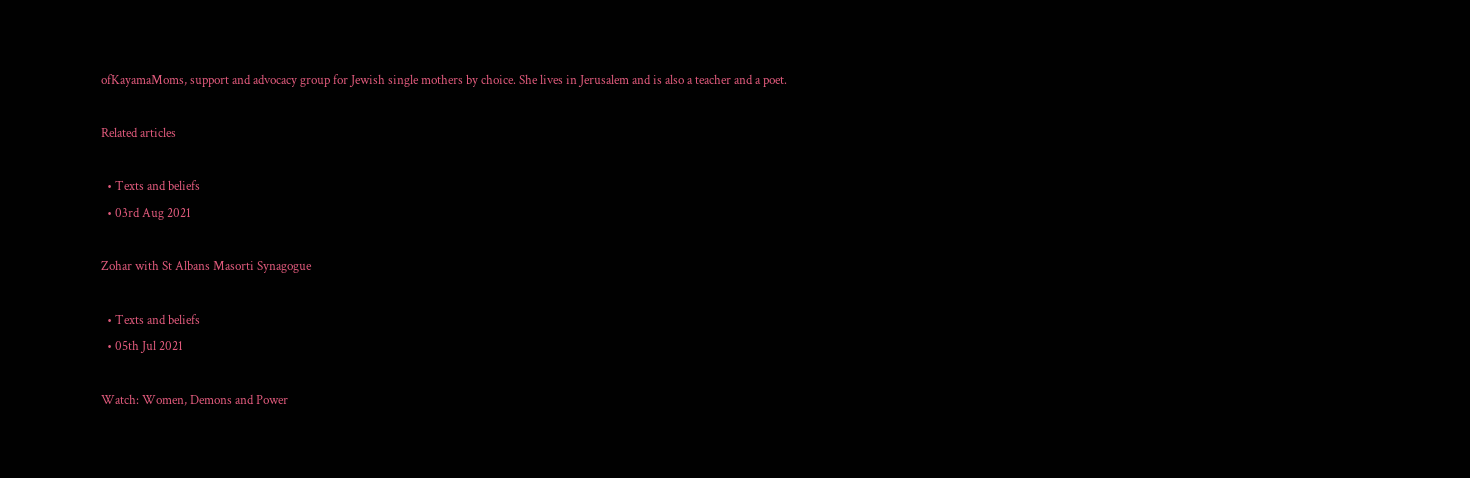ofKayamaMoms, support and advocacy group for Jewish single mothers by choice. She lives in Jerusalem and is also a teacher and a poet.

Related articles

  • Texts and beliefs
  • 03rd Aug 2021

Zohar with St Albans Masorti Synagogue

  • Texts and beliefs
  • 05th Jul 2021

Watch: Women, Demons and Power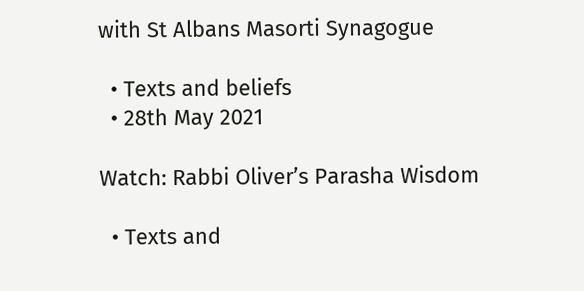with St Albans Masorti Synagogue

  • Texts and beliefs
  • 28th May 2021

Watch: Rabbi Oliver’s Parasha Wisdom

  • Texts and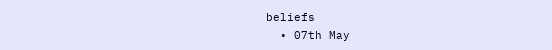beliefs
  • 07th May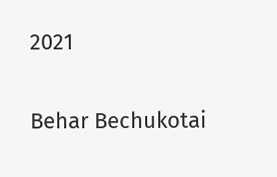2021

Behar Bechukotai